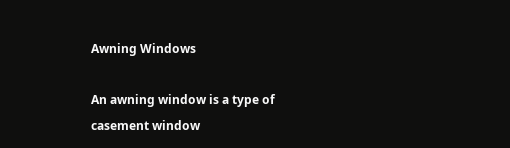Awning Windows

An awning window is a type of casement window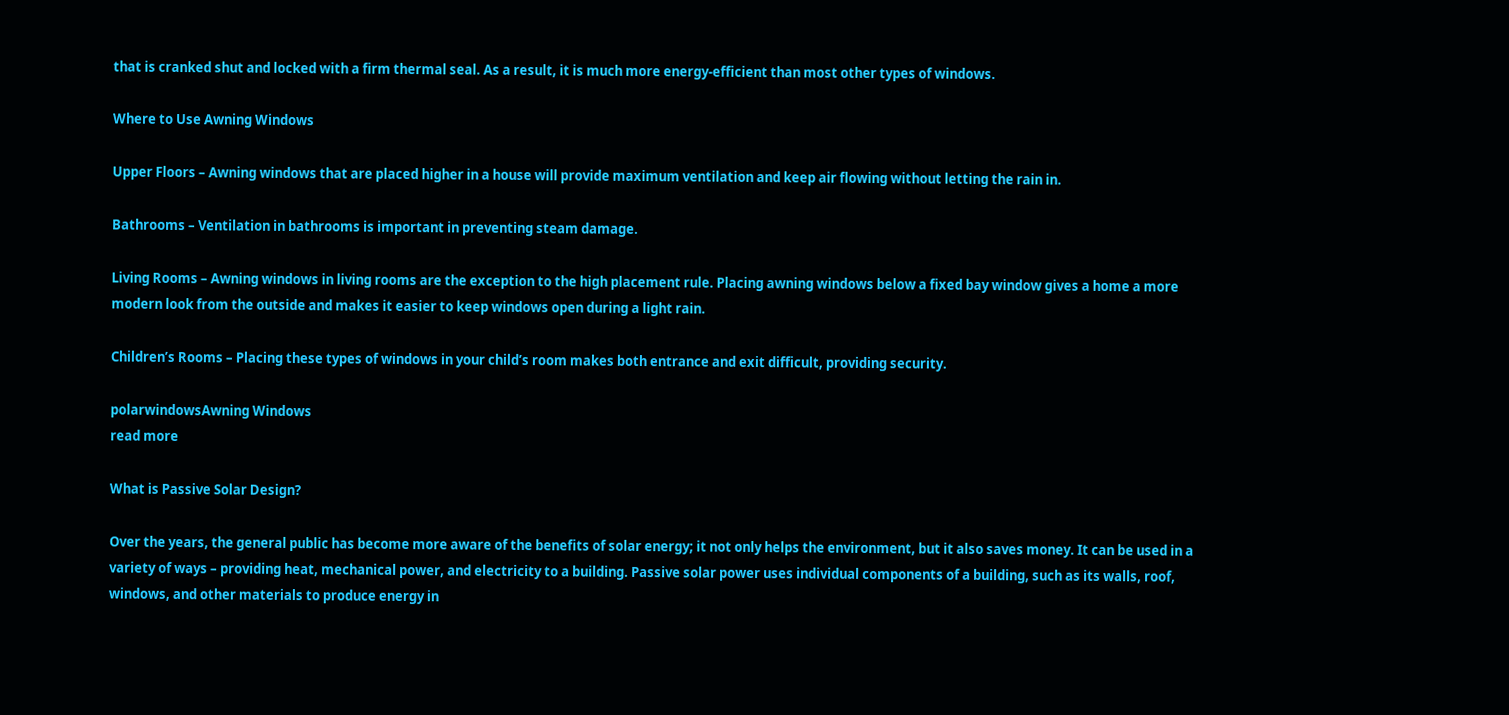that is cranked shut and locked with a firm thermal seal. As a result, it is much more energy-efficient than most other types of windows.

Where to Use Awning Windows

Upper Floors – Awning windows that are placed higher in a house will provide maximum ventilation and keep air flowing without letting the rain in.

Bathrooms – Ventilation in bathrooms is important in preventing steam damage.

Living Rooms – Awning windows in living rooms are the exception to the high placement rule. Placing awning windows below a fixed bay window gives a home a more modern look from the outside and makes it easier to keep windows open during a light rain.

Children’s Rooms – Placing these types of windows in your child’s room makes both entrance and exit difficult, providing security.

polarwindowsAwning Windows
read more

What is Passive Solar Design?

Over the years, the general public has become more aware of the benefits of solar energy; it not only helps the environment, but it also saves money. It can be used in a variety of ways – providing heat, mechanical power, and electricity to a building. Passive solar power uses individual components of a building, such as its walls, roof, windows, and other materials to produce energy in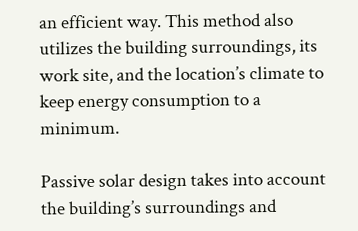an efficient way. This method also utilizes the building surroundings, its work site, and the location’s climate to keep energy consumption to a minimum.

Passive solar design takes into account the building’s surroundings and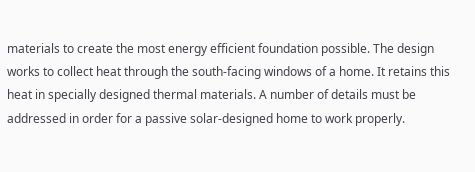materials to create the most energy efficient foundation possible. The design works to collect heat through the south-facing windows of a home. It retains this heat in specially designed thermal materials. A number of details must be addressed in order for a passive solar-designed home to work properly.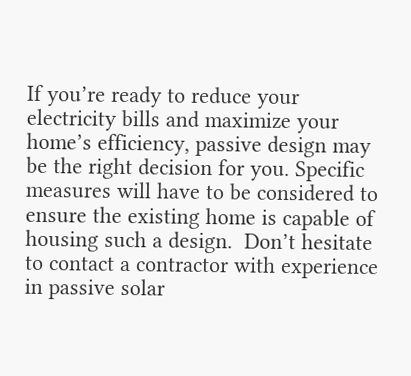If you’re ready to reduce your electricity bills and maximize your home’s efficiency, passive design may be the right decision for you. Specific measures will have to be considered to ensure the existing home is capable of housing such a design.  Don’t hesitate to contact a contractor with experience in passive solar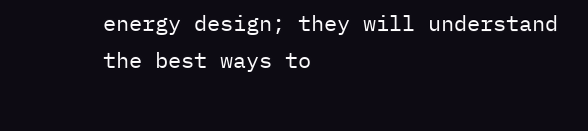energy design; they will understand the best ways to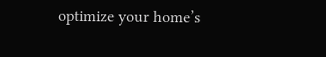optimize your home’s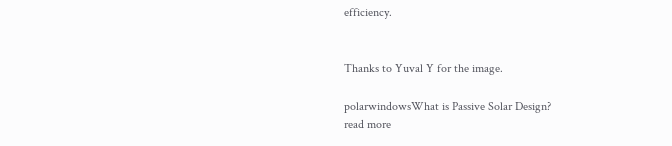efficiency.


Thanks to Yuval Y for the image.

polarwindowsWhat is Passive Solar Design?
read more